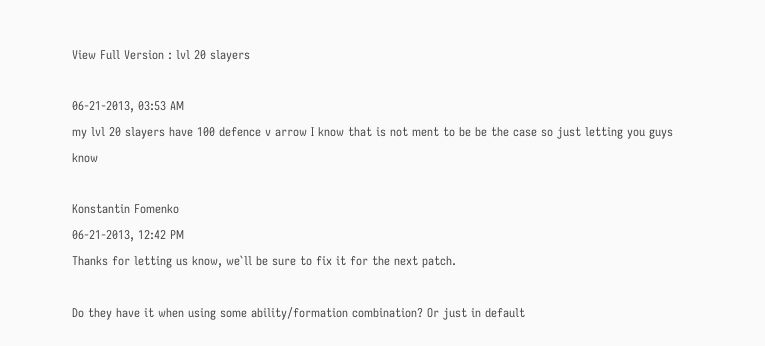View Full Version : lvl 20 slayers

06-21-2013, 03:53 AM
my lvl 20 slayers have 100 defence v arrow I know that is not ment to be be the case so just letting you guys know

Konstantin Fomenko
06-21-2013, 12:42 PM
Thanks for letting us know, we`ll be sure to fix it for the next patch.

Do they have it when using some ability/formation combination? Or just in default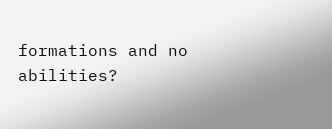formations and no abilities?